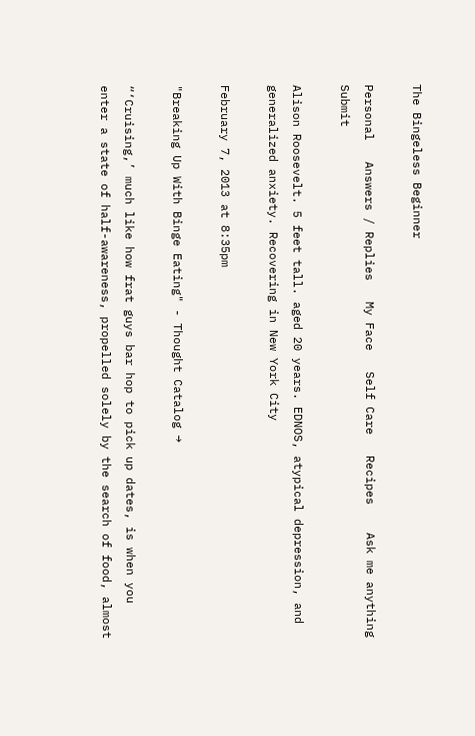The Bingeless Beginner

Personal   Answers / Replies   My Face   Self Care   Recipes    Ask me anything    Submit

Alison Roosevelt. 5 feet tall. aged 20 years. EDNOS, atypical depression, and generalized anxiety. Recovering in New York City

February 7, 2013 at 8:35pm

"Breaking Up With Binge Eating" - Thought Catalog →

“‘Cruising,’ much like how frat guys bar hop to pick up dates, is when you enter a state of half-awareness, propelled solely by the search of food, almost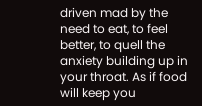driven mad by the need to eat, to feel better, to quell the anxiety building up in your throat. As if food will keep you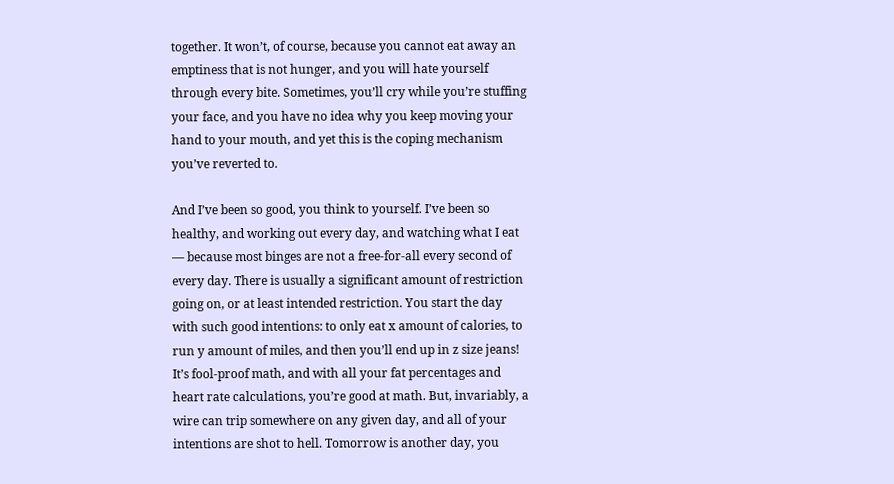together. It won’t, of course, because you cannot eat away an emptiness that is not hunger, and you will hate yourself through every bite. Sometimes, you’ll cry while you’re stuffing your face, and you have no idea why you keep moving your hand to your mouth, and yet this is the coping mechanism you’ve reverted to.

And I’ve been so good, you think to yourself. I’ve been so healthy, and working out every day, and watching what I eat — because most binges are not a free-for-all every second of every day. There is usually a significant amount of restriction going on, or at least intended restriction. You start the day with such good intentions: to only eat x amount of calories, to run y amount of miles, and then you’ll end up in z size jeans! It’s fool-proof math, and with all your fat percentages and heart rate calculations, you’re good at math. But, invariably, a wire can trip somewhere on any given day, and all of your intentions are shot to hell. Tomorrow is another day, you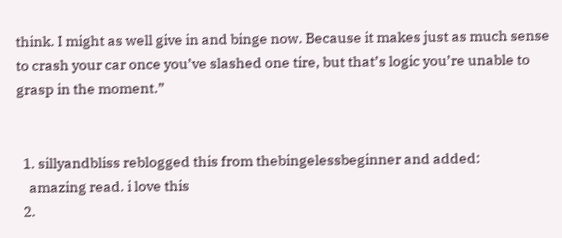think. I might as well give in and binge now. Because it makes just as much sense to crash your car once you’ve slashed one tire, but that’s logic you’re unable to grasp in the moment.”


  1. sillyandbliss reblogged this from thebingelessbeginner and added:
    amazing read. i love this
  2.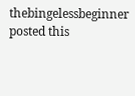thebingelessbeginner posted this